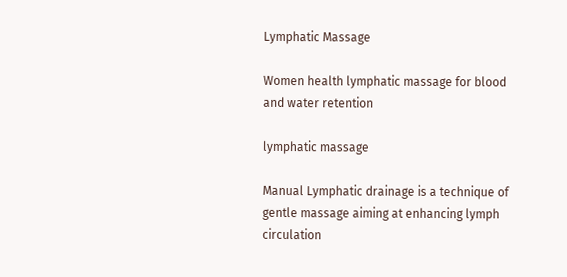Lymphatic Massage

Women health lymphatic massage for blood and water retention

lymphatic massage

Manual Lymphatic drainage is a technique of gentle massage aiming at enhancing lymph circulation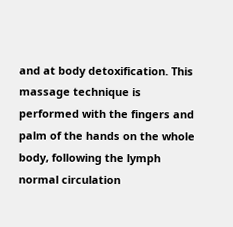and at body detoxification. This massage technique is performed with the fingers and palm of the hands on the whole body, following the lymph normal circulation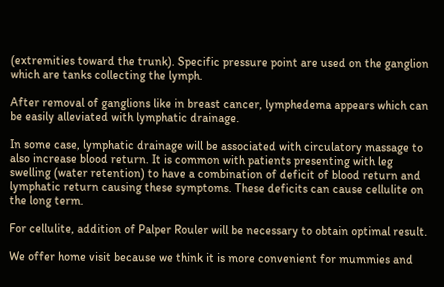(extremities toward the trunk). Specific pressure point are used on the ganglion which are tanks collecting the lymph.

After removal of ganglions like in breast cancer, lymphedema appears which can be easily alleviated with lymphatic drainage.

In some case, lymphatic drainage will be associated with circulatory massage to also increase blood return. It is common with patients presenting with leg swelling (water retention) to have a combination of deficit of blood return and lymphatic return causing these symptoms. These deficits can cause cellulite on the long term.

For cellulite, addition of Palper Rouler will be necessary to obtain optimal result.

We offer home visit because we think it is more convenient for mummies and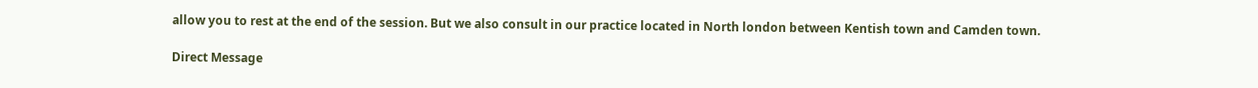allow you to rest at the end of the session. But we also consult in our practice located in North london between Kentish town and Camden town.

Direct Message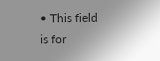• This field is for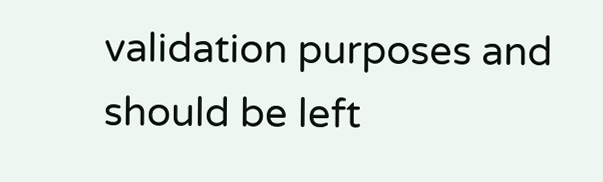validation purposes and should be left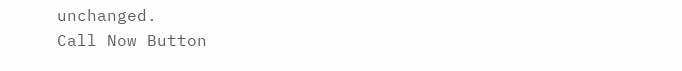unchanged.
Call Now Button